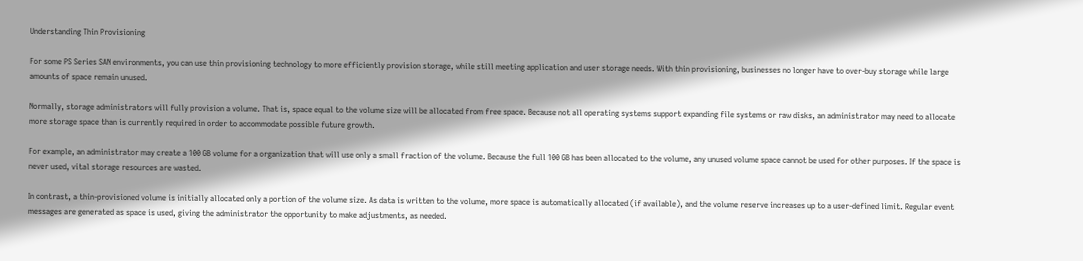Understanding Thin Provisioning

For some PS Series SAN environments, you can use thin provisioning technology to more efficiently provision storage, while still meeting application and user storage needs. With thin provisioning, businesses no longer have to over-buy storage while large amounts of space remain unused.

Normally, storage administrators will fully provision a volume. That is, space equal to the volume size will be allocated from free space. Because not all operating systems support expanding file systems or raw disks, an administrator may need to allocate more storage space than is currently required in order to accommodate possible future growth.

For example, an administrator may create a 100 GB volume for a organization that will use only a small fraction of the volume. Because the full 100 GB has been allocated to the volume, any unused volume space cannot be used for other purposes. If the space is never used, vital storage resources are wasted.

In contrast, a thin-provisioned volume is initially allocated only a portion of the volume size. As data is written to the volume, more space is automatically allocated (if available), and the volume reserve increases up to a user-defined limit. Regular event messages are generated as space is used, giving the administrator the opportunity to make adjustments, as needed.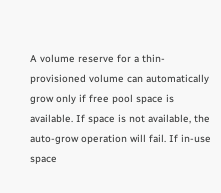A volume reserve for a thin-provisioned volume can automatically grow only if free pool space is available. If space is not available, the auto-grow operation will fail. If in-use space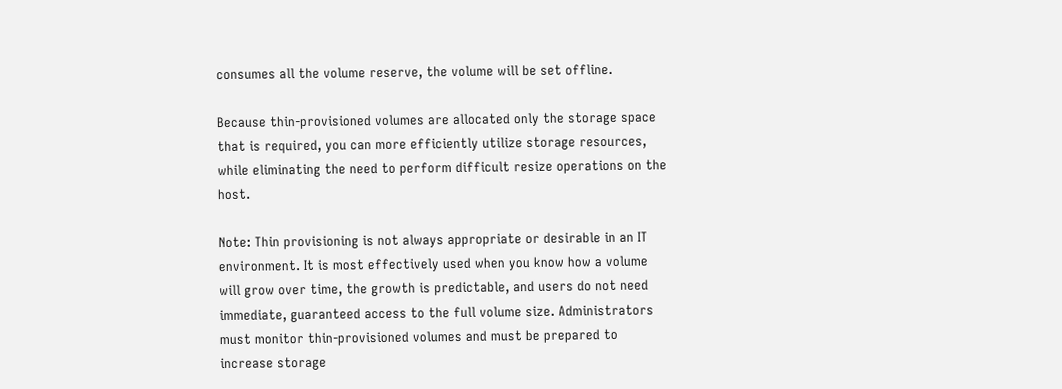consumes all the volume reserve, the volume will be set offline.

Because thin-provisioned volumes are allocated only the storage space that is required, you can more efficiently utilize storage resources, while eliminating the need to perform difficult resize operations on the host.

Note: Thin provisioning is not always appropriate or desirable in an IT environment. It is most effectively used when you know how a volume will grow over time, the growth is predictable, and users do not need immediate, guaranteed access to the full volume size. Administrators must monitor thin-provisioned volumes and must be prepared to increase storage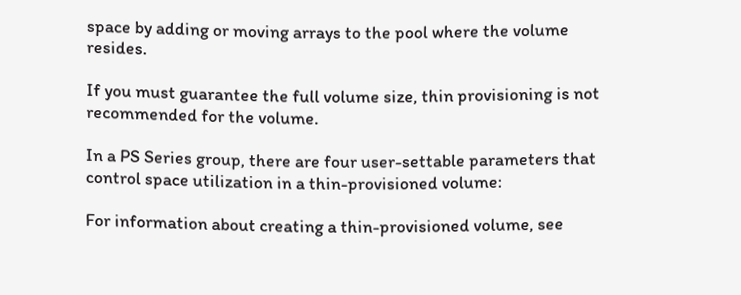space by adding or moving arrays to the pool where the volume resides.

If you must guarantee the full volume size, thin provisioning is not recommended for the volume.

In a PS Series group, there are four user-settable parameters that control space utilization in a thin-provisioned volume:

For information about creating a thin-provisioned volume, see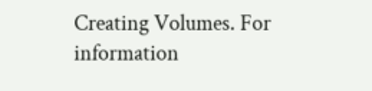Creating Volumes. For information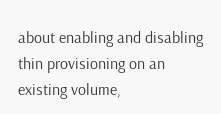about enabling and disabling thin provisioning on an existing volume,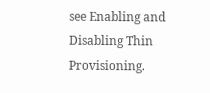see Enabling and Disabling Thin Provisioning.